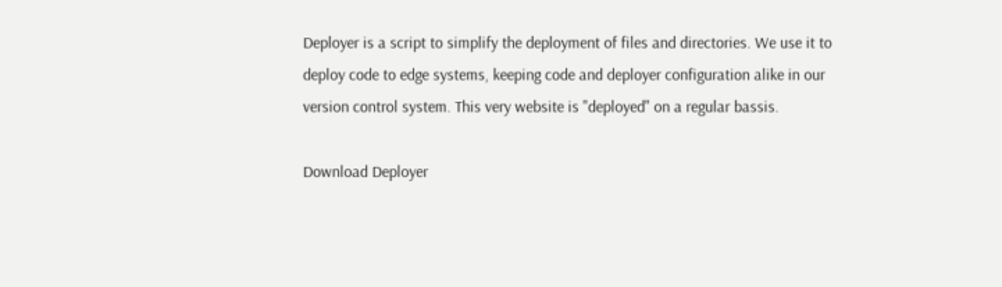Deployer is a script to simplify the deployment of files and directories. We use it to deploy code to edge systems, keeping code and deployer configuration alike in our version control system. This very website is "deployed" on a regular bassis.

Download Deployer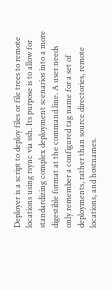Deployer is a script to deploy files or file trees to remote locations using rsync via ssh. Its purpose is to allow for standardizing complex deployment scenarios into a more digestible format at the command line. A user needs only remember a configured tag name for a set of deployments, rather than source directories, remote locations, and hostnames.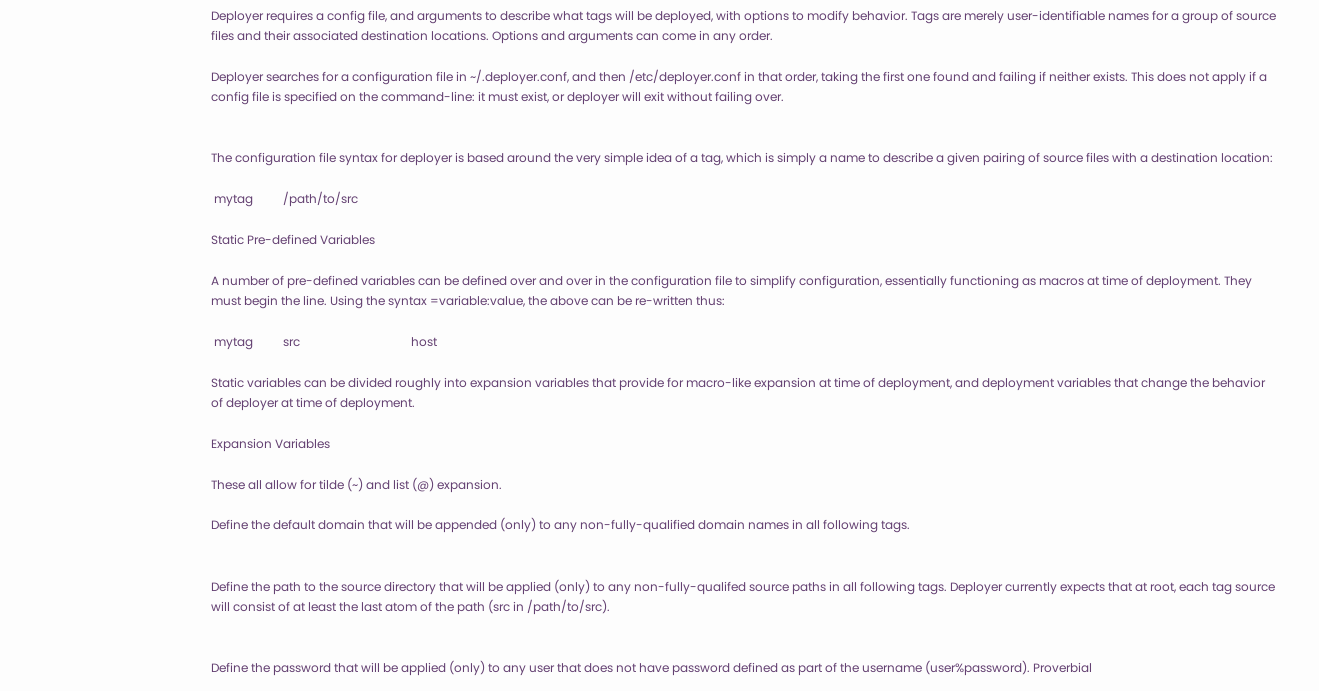Deployer requires a config file, and arguments to describe what tags will be deployed, with options to modify behavior. Tags are merely user-identifiable names for a group of source files and their associated destination locations. Options and arguments can come in any order.

Deployer searches for a configuration file in ~/.deployer.conf, and then /etc/deployer.conf in that order, taking the first one found and failing if neither exists. This does not apply if a config file is specified on the command-line: it must exist, or deployer will exit without failing over.


The configuration file syntax for deployer is based around the very simple idea of a tag, which is simply a name to describe a given pairing of source files with a destination location:

 mytag          /path/to/src

Static Pre-defined Variables

A number of pre-defined variables can be defined over and over in the configuration file to simplify configuration, essentially functioning as macros at time of deployment. They must begin the line. Using the syntax =variable:value, the above can be re-written thus:

 mytag          src                                     host

Static variables can be divided roughly into expansion variables that provide for macro-like expansion at time of deployment, and deployment variables that change the behavior of deployer at time of deployment.

Expansion Variables

These all allow for tilde (~) and list (@) expansion.

Define the default domain that will be appended (only) to any non-fully-qualified domain names in all following tags.


Define the path to the source directory that will be applied (only) to any non-fully-qualifed source paths in all following tags. Deployer currently expects that at root, each tag source will consist of at least the last atom of the path (src in /path/to/src).


Define the password that will be applied (only) to any user that does not have password defined as part of the username (user%password). Proverbial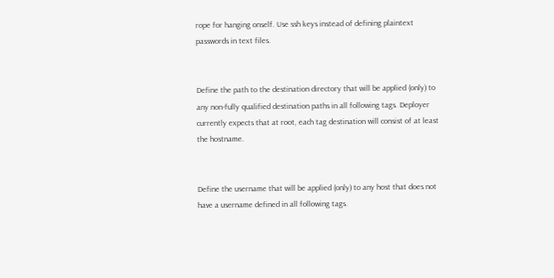rope for hanging onself. Use ssh keys instead of defining plaintext passwords in text files.


Define the path to the destination directory that will be applied (only) to any non-fully qualified destination paths in all following tags. Deployer currently expects that at root, each tag destination will consist of at least the hostname.


Define the username that will be applied (only) to any host that does not have a username defined in all following tags.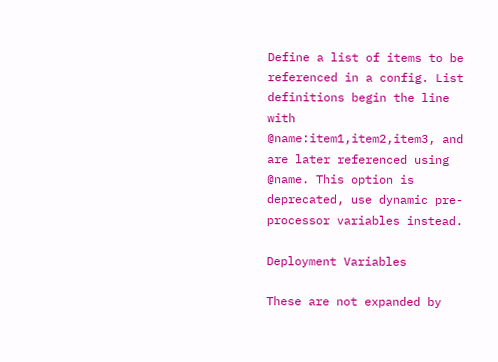Define a list of items to be referenced in a config. List definitions begin the line with @name:item1,item2,item3, and are later referenced using @name. This option is deprecated, use dynamic pre-processor variables instead.

Deployment Variables

These are not expanded by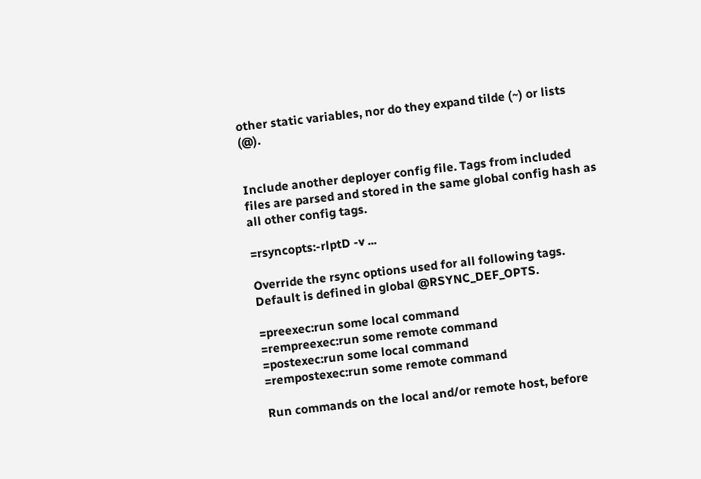other static variables, nor do they expand tilde (~) or lists (@).


Include another deployer config file. Tags from included files are parsed and stored in the same global config hash as all other config tags.

=rsyncopts:-rlptD -v ...

Override the rsync options used for all following tags. Default is defined in global @RSYNC_DEF_OPTS.

=preexec:run some local command
=rempreexec:run some remote command
=postexec:run some local command
=rempostexec:run some remote command

Run commands on the local and/or remote host, before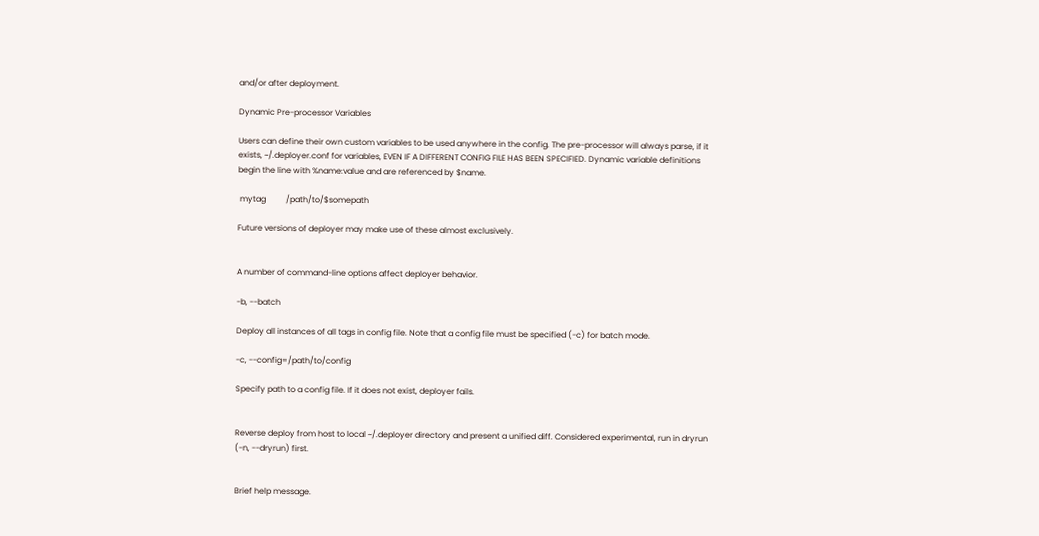and/or after deployment.

Dynamic Pre-processor Variables

Users can define their own custom variables to be used anywhere in the config. The pre-processor will always parse, if it exists, ~/.deployer.conf for variables, EVEN IF A DIFFERENT CONFIG FILE HAS BEEN SPECIFIED. Dynamic variable definitions begin the line with %name:value and are referenced by $name.

 mytag          /path/to/$somepath

Future versions of deployer may make use of these almost exclusively.


A number of command-line options affect deployer behavior.

-b, --batch

Deploy all instances of all tags in config file. Note that a config file must be specified (-c) for batch mode.

-c, --config=/path/to/config

Specify path to a config file. If it does not exist, deployer fails.


Reverse deploy from host to local ~/.deployer directory and present a unified diff. Considered experimental, run in dryrun (-n, --dryrun) first.


Brief help message.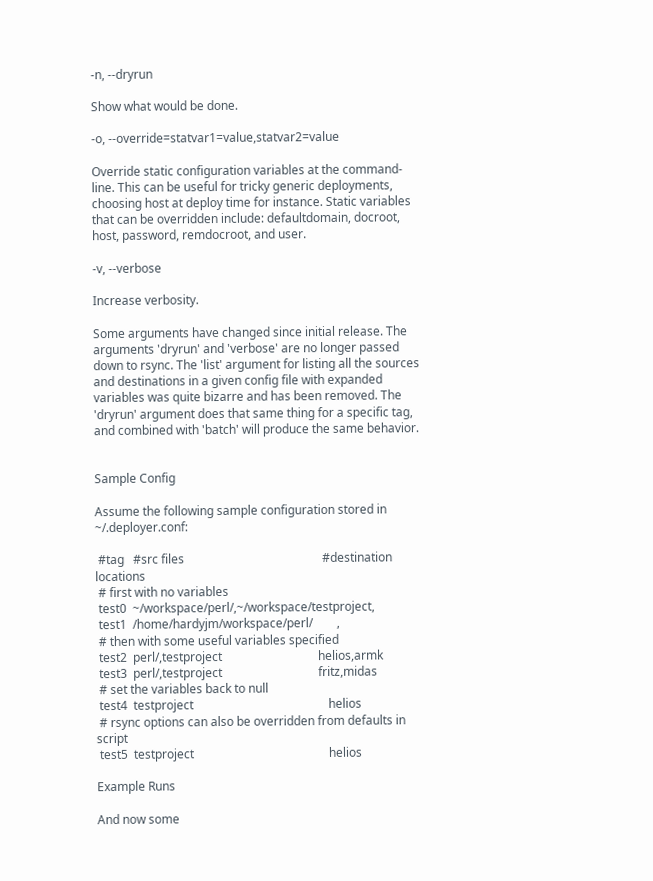-n, --dryrun

Show what would be done.

-o, --override=statvar1=value,statvar2=value

Override static configuration variables at the command-line. This can be useful for tricky generic deployments, choosing host at deploy time for instance. Static variables that can be overridden include: defaultdomain, docroot, host, password, remdocroot, and user.

-v, --verbose

Increase verbosity.

Some arguments have changed since initial release. The arguments 'dryrun' and 'verbose' are no longer passed down to rsync. The 'list' argument for listing all the sources and destinations in a given config file with expanded variables was quite bizarre and has been removed. The 'dryrun' argument does that same thing for a specific tag, and combined with 'batch' will produce the same behavior.


Sample Config

Assume the following sample configuration stored in ~/.deployer.conf:

 #tag   #src files                                              #destination locations
 # first with no variables
 test0  ~/workspace/perl/,~/workspace/testproject,
 test1  /home/hardyjm/workspace/perl/        ,
 # then with some useful variables specified
 test2  perl/,testproject                                helios,armk
 test3  perl/,testproject                                fritz,midas
 # set the variables back to null
 test4  testproject                                             helios
 # rsync options can also be overridden from defaults in script
 test5  testproject                                             helios

Example Runs

And now some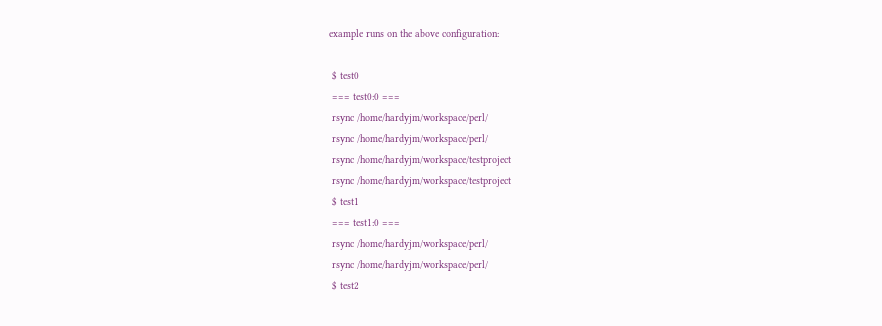example runs on the above configuration:

 $ test0
 === test0:0 ===
 rsync /home/hardyjm/workspace/perl/
 rsync /home/hardyjm/workspace/perl/
 rsync /home/hardyjm/workspace/testproject
 rsync /home/hardyjm/workspace/testproject
 $ test1
 === test1:0 ===
 rsync /home/hardyjm/workspace/perl/
 rsync /home/hardyjm/workspace/perl/
 $ test2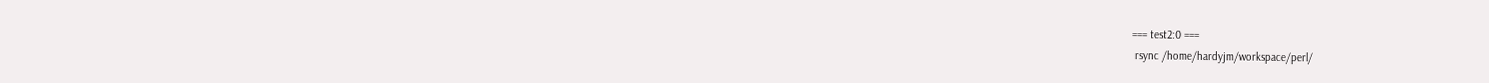=== test2:0 ===
 rsync /home/hardyjm/workspace/perl/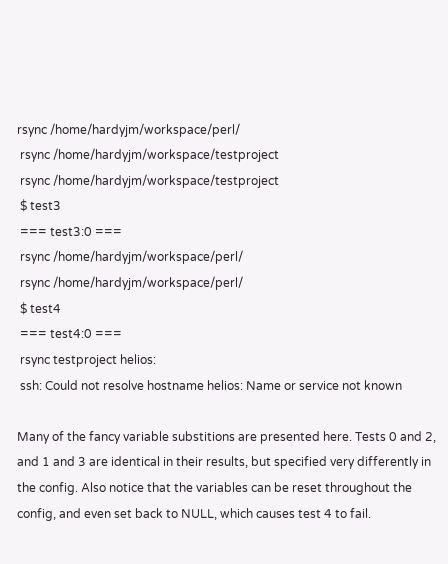rsync /home/hardyjm/workspace/perl/
 rsync /home/hardyjm/workspace/testproject
 rsync /home/hardyjm/workspace/testproject
 $ test3
 === test3:0 ===
 rsync /home/hardyjm/workspace/perl/
 rsync /home/hardyjm/workspace/perl/
 $ test4
 === test4:0 ===
 rsync testproject helios:
 ssh: Could not resolve hostname helios: Name or service not known

Many of the fancy variable substitions are presented here. Tests 0 and 2, and 1 and 3 are identical in their results, but specified very differently in the config. Also notice that the variables can be reset throughout the config, and even set back to NULL, which causes test 4 to fail.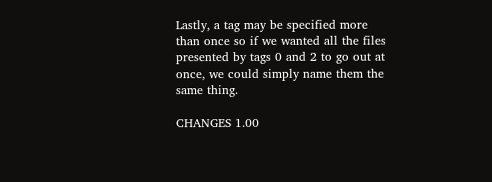Lastly, a tag may be specified more than once so if we wanted all the files presented by tags 0 and 2 to go out at once, we could simply name them the same thing.

CHANGES 1.00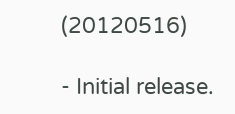(20120516)

- Initial release.